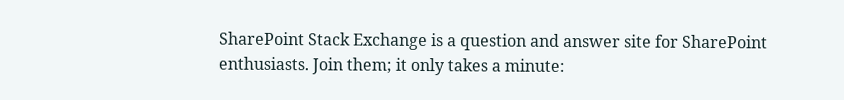SharePoint Stack Exchange is a question and answer site for SharePoint enthusiasts. Join them; it only takes a minute: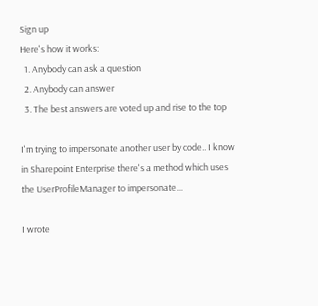Sign up
Here's how it works:
  1. Anybody can ask a question
  2. Anybody can answer
  3. The best answers are voted up and rise to the top

I'm trying to impersonate another user by code.. I know in Sharepoint Enterprise there's a method which uses the UserProfileManager to impersonate...

I wrote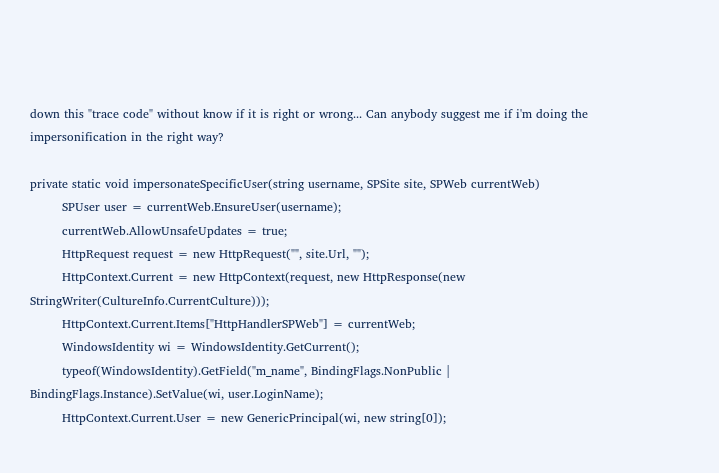down this "trace code" without know if it is right or wrong... Can anybody suggest me if i'm doing the impersonification in the right way?

private static void impersonateSpecificUser(string username, SPSite site, SPWeb currentWeb)
        SPUser user = currentWeb.EnsureUser(username);
        currentWeb.AllowUnsafeUpdates = true;
        HttpRequest request = new HttpRequest("", site.Url, "");
        HttpContext.Current = new HttpContext(request, new HttpResponse(new StringWriter(CultureInfo.CurrentCulture)));
        HttpContext.Current.Items["HttpHandlerSPWeb"] = currentWeb;
        WindowsIdentity wi = WindowsIdentity.GetCurrent();
        typeof(WindowsIdentity).GetField("m_name", BindingFlags.NonPublic | BindingFlags.Instance).SetValue(wi, user.LoginName);
        HttpContext.Current.User = new GenericPrincipal(wi, new string[0]);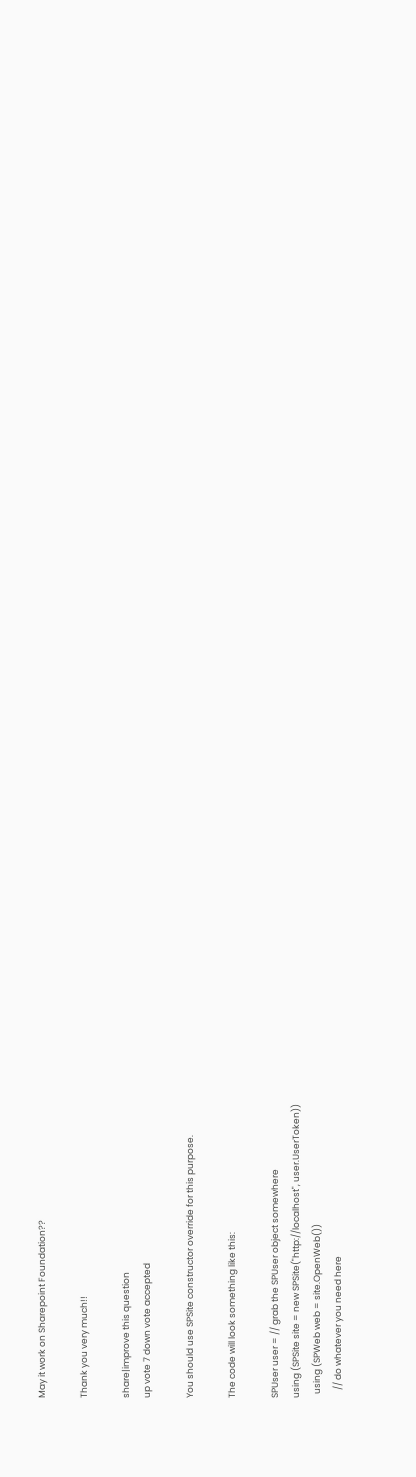May it work on Sharepoint Foundation??

Thank you very much!!

share|improve this question
up vote 7 down vote accepted

You should use SPSite constructor override for this purpose.

The code will look something like this:

SPUser user = // grab the SPUser object somewhere
using (SPSite site = new SPSite("http://localhost", user.UserToken))
  using (SPWeb web = site.OpenWeb())
    // do whatever you need here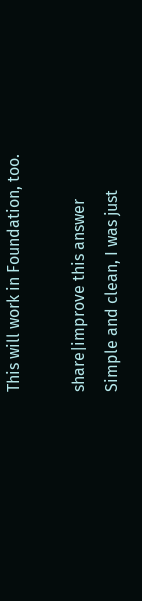This will work in Foundation, too.

share|improve this answer
Simple and clean, I was just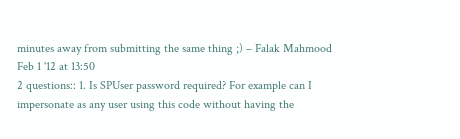minutes away from submitting the same thing ;) – Falak Mahmood Feb 1 '12 at 13:50
2 questions:: 1. Is SPUser password required? For example can I impersonate as any user using this code without having the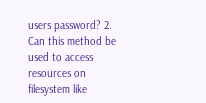users password? 2. Can this method be used to access resources on filesystem like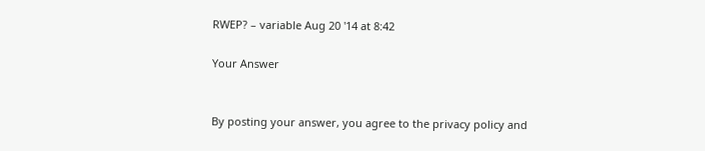RWEP? – variable Aug 20 '14 at 8:42

Your Answer


By posting your answer, you agree to the privacy policy and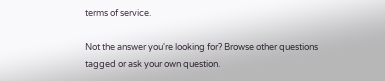terms of service.

Not the answer you're looking for? Browse other questions tagged or ask your own question.